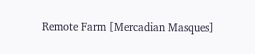Remote Farm [Mercadian Masques]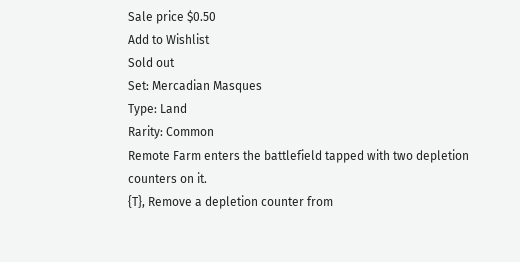Sale price $0.50
Add to Wishlist
Sold out
Set: Mercadian Masques
Type: Land
Rarity: Common
Remote Farm enters the battlefield tapped with two depletion counters on it.
{T}, Remove a depletion counter from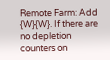Remote Farm: Add {W}{W}. If there are no depletion counters on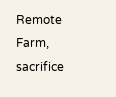Remote Farm, sacrifice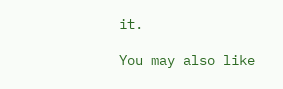it.

You may also like